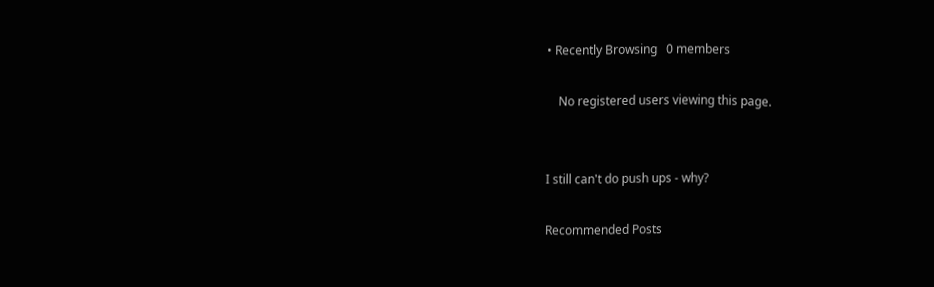• Recently Browsing   0 members

    No registered users viewing this page.


I still can't do push ups - why?

Recommended Posts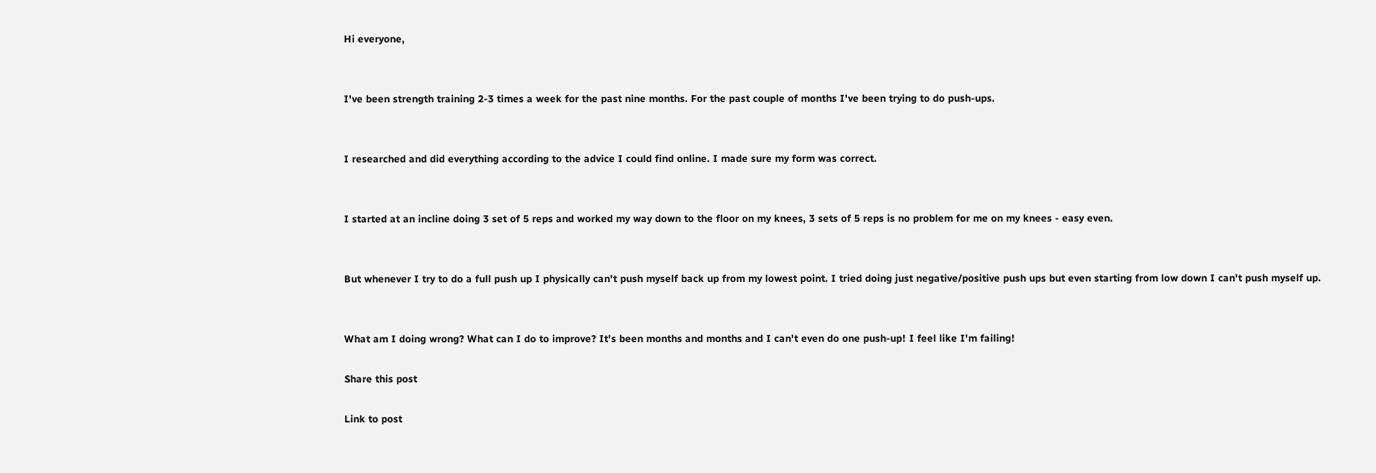Hi everyone,


I've been strength training 2-3 times a week for the past nine months. For the past couple of months I've been trying to do push-ups.


I researched and did everything according to the advice I could find online. I made sure my form was correct.


I started at an incline doing 3 set of 5 reps and worked my way down to the floor on my knees, 3 sets of 5 reps is no problem for me on my knees - easy even.


But whenever I try to do a full push up I physically can't push myself back up from my lowest point. I tried doing just negative/positive push ups but even starting from low down I can't push myself up.


What am I doing wrong? What can I do to improve? It's been months and months and I can't even do one push-up! I feel like I'm failing!

Share this post

Link to post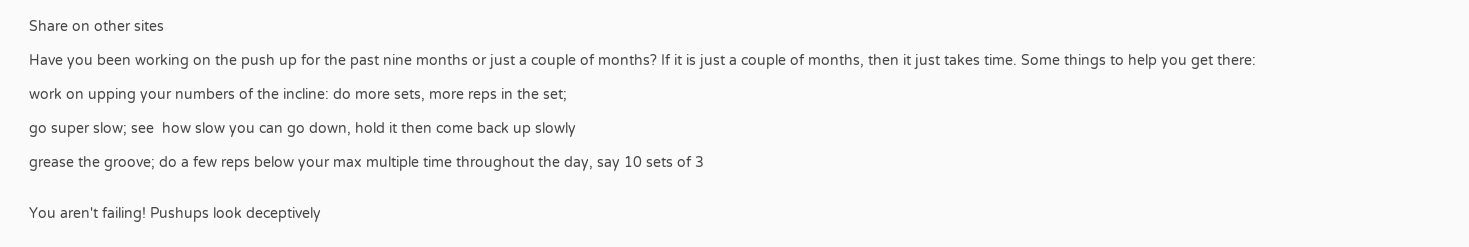Share on other sites

Have you been working on the push up for the past nine months or just a couple of months? If it is just a couple of months, then it just takes time. Some things to help you get there:

work on upping your numbers of the incline: do more sets, more reps in the set;

go super slow; see  how slow you can go down, hold it then come back up slowly

grease the groove; do a few reps below your max multiple time throughout the day, say 10 sets of 3


You aren't failing! Pushups look deceptively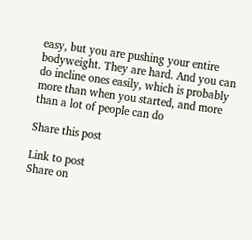easy, but you are pushing your entire bodyweight. They are hard. And you can do incline ones easily, which is probably more than when you started, and more than a lot of people can do

Share this post

Link to post
Share on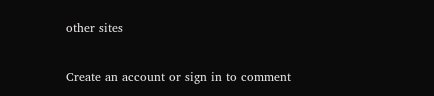other sites

Create an account or sign in to comment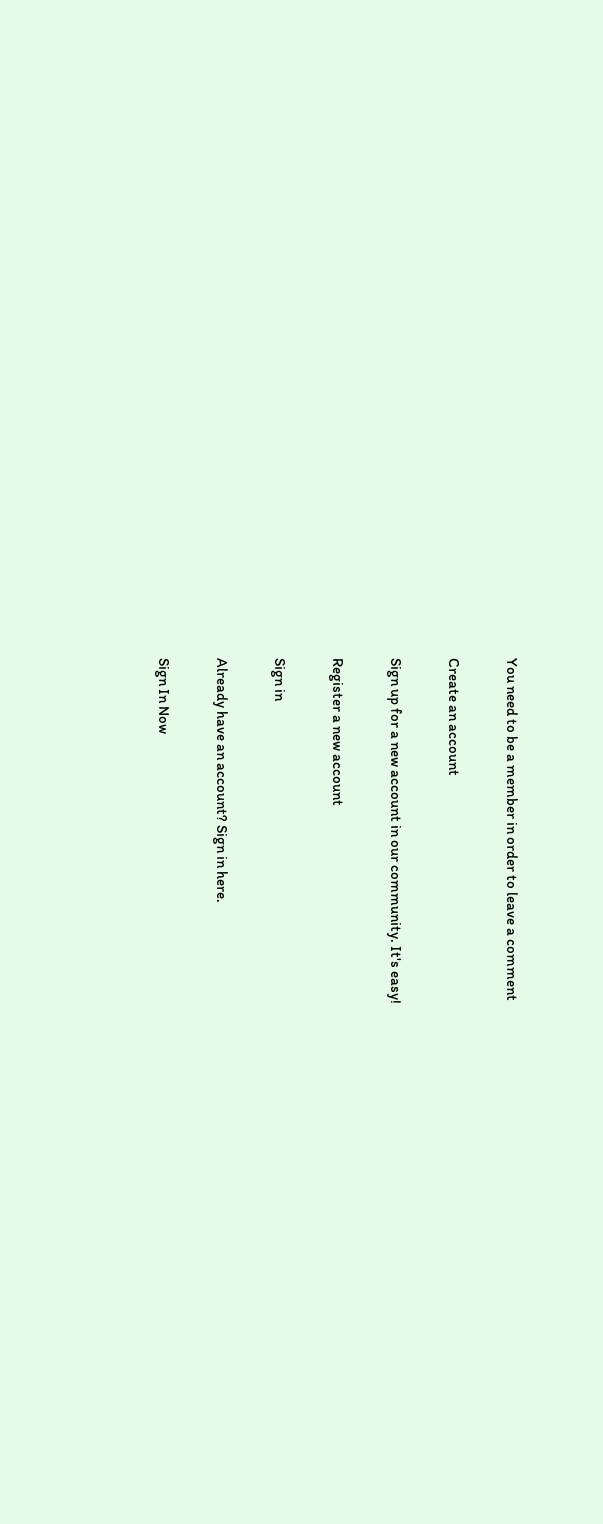You need to be a member in order to leave a comment

Create an account

Sign up for a new account in our community. It's easy!

Register a new account

Sign in

Already have an account? Sign in here.

Sign In Now